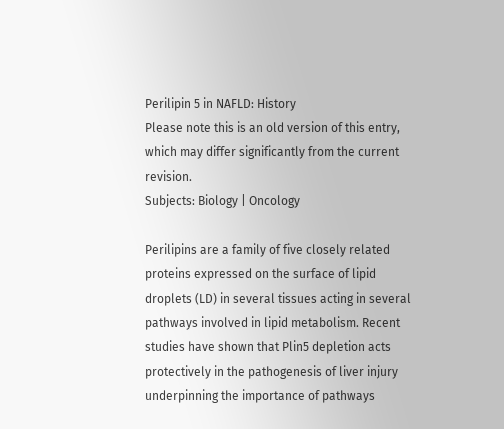Perilipin 5 in NAFLD: History
Please note this is an old version of this entry, which may differ significantly from the current revision.
Subjects: Biology | Oncology

Perilipins are a family of five closely related proteins expressed on the surface of lipid droplets (LD) in several tissues acting in several pathways involved in lipid metabolism. Recent studies have shown that Plin5 depletion acts protectively in the pathogenesis of liver injury underpinning the importance of pathways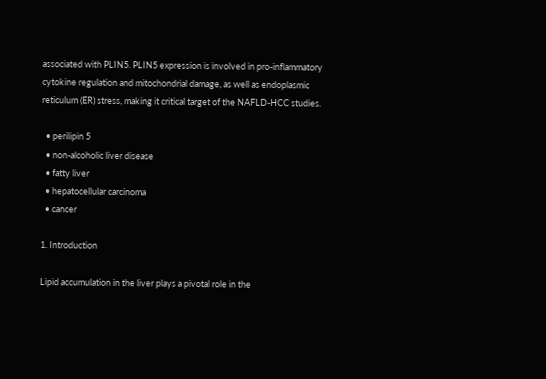associated with PLIN5. PLIN5 expression is involved in pro-inflammatory cytokine regulation and mitochondrial damage, as well as endoplasmic reticulum (ER) stress, making it critical target of the NAFLD-HCC studies.

  • perilipin 5
  • non-alcoholic liver disease
  • fatty liver
  • hepatocellular carcinoma
  • cancer

1. Introduction

Lipid accumulation in the liver plays a pivotal role in the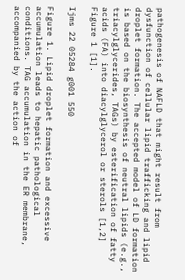pathogenesis of NAFLD that might result from dysfunction of cellular lipid trafficking and lipid droplet formation. The accepted model of LD formation is based on the biosynthesis of neutral lipids (e.g., triacylglycerides, TAGs) by esterification of fatty acids (FA) into diacylglycerol or sterols [1,2] Figure 1 [1].

Ijms 22 05284 g001 550

Figure 1. Lipid droplet formation and excessive accumulation leads to hepatic pathological conditions. TAG accumulation in the ER membrane, accompanied by the action of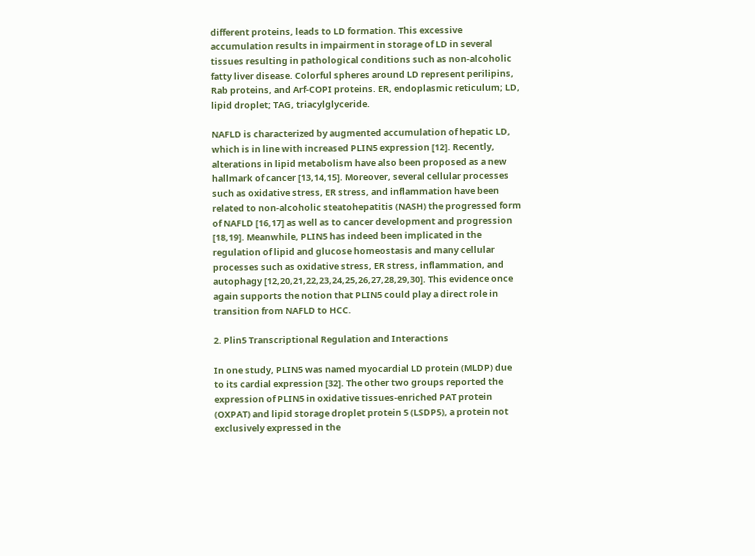different proteins, leads to LD formation. This excessive accumulation results in impairment in storage of LD in several tissues resulting in pathological conditions such as non-alcoholic fatty liver disease. Colorful spheres around LD represent perilipins, Rab proteins, and Arf-COPI proteins. ER, endoplasmic reticulum; LD, lipid droplet; TAG, triacylglyceride.

NAFLD is characterized by augmented accumulation of hepatic LD, which is in line with increased PLIN5 expression [12]. Recently, alterations in lipid metabolism have also been proposed as a new hallmark of cancer [13,14,15]. Moreover, several cellular processes such as oxidative stress, ER stress, and inflammation have been related to non-alcoholic steatohepatitis (NASH) the progressed form of NAFLD [16,17] as well as to cancer development and progression [18,19]. Meanwhile, PLIN5 has indeed been implicated in the regulation of lipid and glucose homeostasis and many cellular processes such as oxidative stress, ER stress, inflammation, and autophagy [12,20,21,22,23,24,25,26,27,28,29,30]. This evidence once again supports the notion that PLIN5 could play a direct role in transition from NAFLD to HCC.

2. Plin5 Transcriptional Regulation and Interactions

In one study, PLIN5 was named myocardial LD protein (MLDP) due to its cardial expression [32]. The other two groups reported the expression of PLIN5 in oxidative tissues-enriched PAT protein (OXPAT) and lipid storage droplet protein 5 (LSDP5), a protein not exclusively expressed in the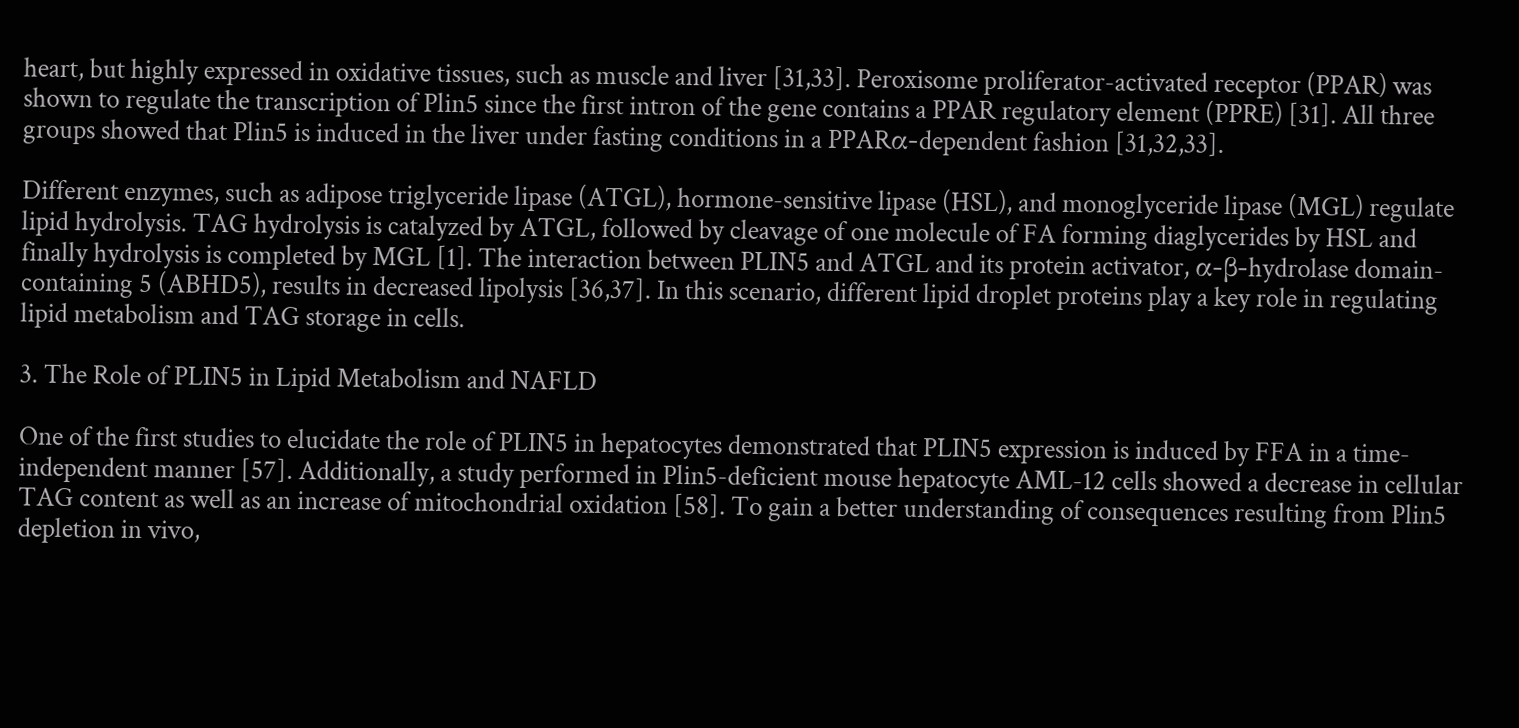heart, but highly expressed in oxidative tissues, such as muscle and liver [31,33]. Peroxisome proliferator-activated receptor (PPAR) was shown to regulate the transcription of Plin5 since the first intron of the gene contains a PPAR regulatory element (PPRE) [31]. All three groups showed that Plin5 is induced in the liver under fasting conditions in a PPARα-dependent fashion [31,32,33].

Different enzymes, such as adipose triglyceride lipase (ATGL), hormone-sensitive lipase (HSL), and monoglyceride lipase (MGL) regulate lipid hydrolysis. TAG hydrolysis is catalyzed by ATGL, followed by cleavage of one molecule of FA forming diaglycerides by HSL and finally hydrolysis is completed by MGL [1]. The interaction between PLIN5 and ATGL and its protein activator, α-β-hydrolase domain-containing 5 (ABHD5), results in decreased lipolysis [36,37]. In this scenario, different lipid droplet proteins play a key role in regulating lipid metabolism and TAG storage in cells.

3. The Role of PLIN5 in Lipid Metabolism and NAFLD

One of the first studies to elucidate the role of PLIN5 in hepatocytes demonstrated that PLIN5 expression is induced by FFA in a time-independent manner [57]. Additionally, a study performed in Plin5-deficient mouse hepatocyte AML-12 cells showed a decrease in cellular TAG content as well as an increase of mitochondrial oxidation [58]. To gain a better understanding of consequences resulting from Plin5 depletion in vivo,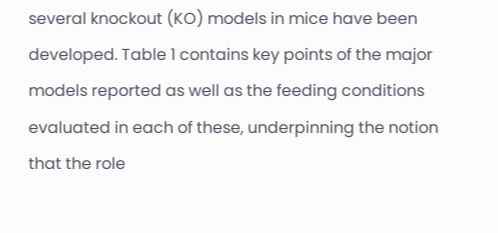several knockout (KO) models in mice have been developed. Table 1 contains key points of the major models reported as well as the feeding conditions evaluated in each of these, underpinning the notion that the role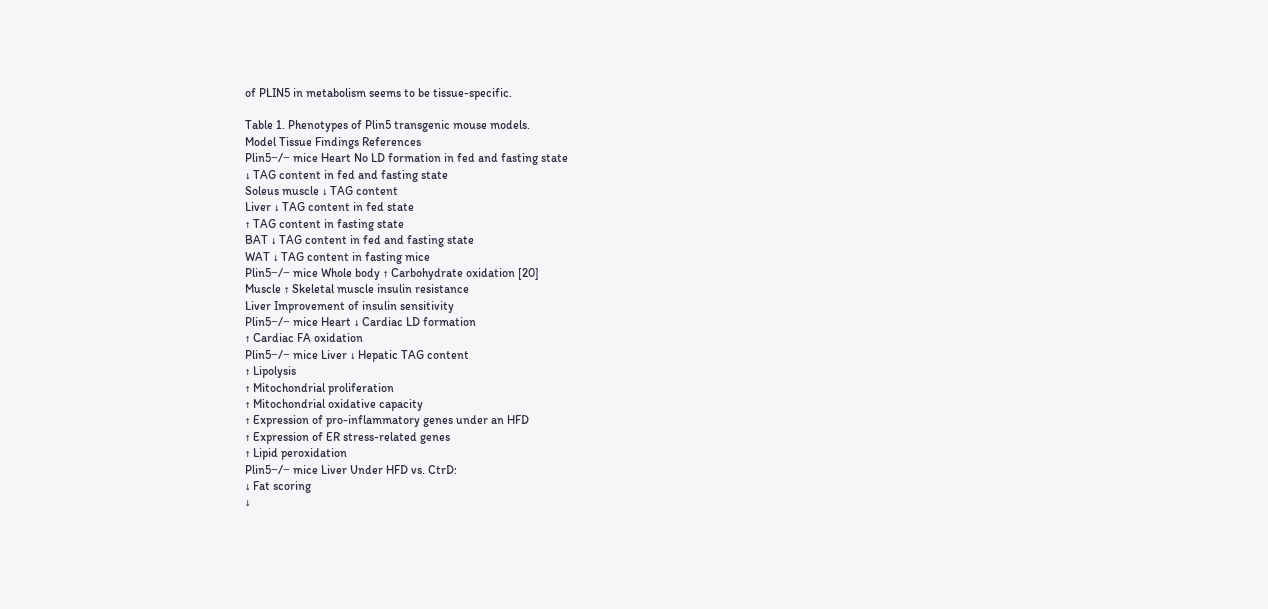of PLIN5 in metabolism seems to be tissue-specific.

Table 1. Phenotypes of Plin5 transgenic mouse models.
Model Tissue Findings References
Plin5−/− mice Heart No LD formation in fed and fasting state
↓ TAG content in fed and fasting state
Soleus muscle ↓ TAG content
Liver ↓ TAG content in fed state
↑ TAG content in fasting state
BAT ↓ TAG content in fed and fasting state
WAT ↓ TAG content in fasting mice
Plin5−/− mice Whole body ↑ Carbohydrate oxidation [20]
Muscle ↑ Skeletal muscle insulin resistance
Liver Improvement of insulin sensitivity
Plin5−/− mice Heart ↓ Cardiac LD formation
↑ Cardiac FA oxidation
Plin5−/− mice Liver ↓ Hepatic TAG content
↑ Lipolysis
↑ Mitochondrial proliferation
↑ Mitochondrial oxidative capacity
↑ Expression of pro-inflammatory genes under an HFD
↑ Expression of ER stress-related genes
↑ Lipid peroxidation
Plin5−/− mice Liver Under HFD vs. CtrD:
↓ Fat scoring
↓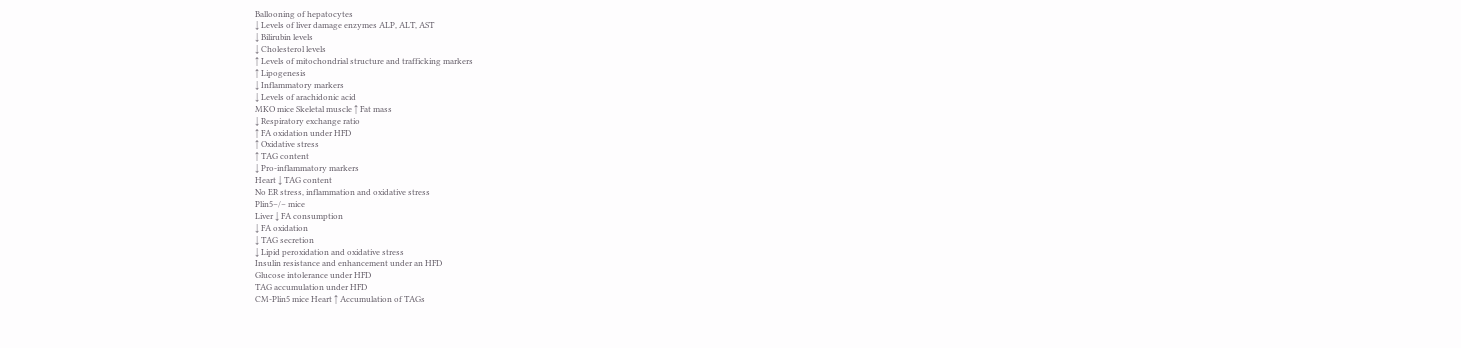Ballooning of hepatocytes
↓ Levels of liver damage enzymes ALP, ALT, AST
↓ Bilirubin levels
↓ Cholesterol levels
↑ Levels of mitochondrial structure and trafficking markers
↑ Lipogenesis
↓ Inflammatory markers
↓ Levels of arachidonic acid
MKO mice Skeletal muscle ↑ Fat mass
↓ Respiratory exchange ratio
↑ FA oxidation under HFD
↑ Oxidative stress
↑ TAG content
↓ Pro-inflammatory markers
Heart ↓ TAG content
No ER stress, inflammation and oxidative stress
Plin5−/− mice
Liver ↓ FA consumption
↓ FA oxidation
↓ TAG secretion
↓ Lipid peroxidation and oxidative stress
Insulin resistance and enhancement under an HFD
Glucose intolerance under HFD
TAG accumulation under HFD
CM-Plin5 mice Heart ↑ Accumulation of TAGs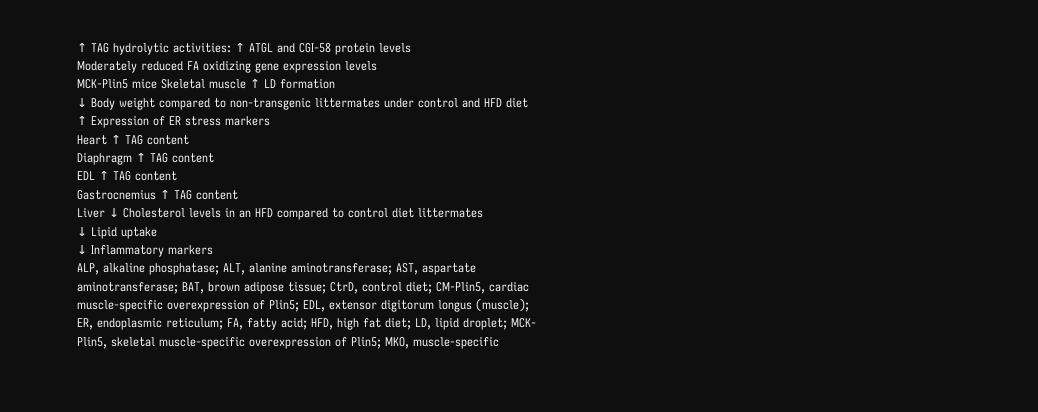↑ TAG hydrolytic activities: ↑ ATGL and CGI-58 protein levels
Moderately reduced FA oxidizing gene expression levels
MCK-Plin5 mice Skeletal muscle ↑ LD formation
↓ Body weight compared to non-transgenic littermates under control and HFD diet
↑ Expression of ER stress markers
Heart ↑ TAG content
Diaphragm ↑ TAG content
EDL ↑ TAG content
Gastrocnemius ↑ TAG content
Liver ↓ Cholesterol levels in an HFD compared to control diet littermates
↓ Lipid uptake
↓ Inflammatory markers
ALP, alkaline phosphatase; ALT, alanine aminotransferase; AST, aspartate aminotransferase; BAT, brown adipose tissue; CtrD, control diet; CM-Plin5, cardiac muscle-specific overexpression of Plin5; EDL, extensor digitorum longus (muscle); ER, endoplasmic reticulum; FA, fatty acid; HFD, high fat diet; LD, lipid droplet; MCK-Plin5, skeletal muscle-specific overexpression of Plin5; MKO, muscle-specific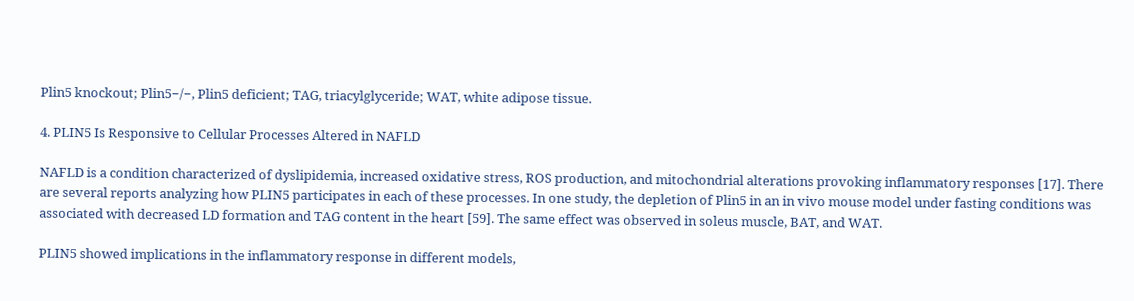Plin5 knockout; Plin5−/−, Plin5 deficient; TAG, triacylglyceride; WAT, white adipose tissue.

4. PLIN5 Is Responsive to Cellular Processes Altered in NAFLD

NAFLD is a condition characterized of dyslipidemia, increased oxidative stress, ROS production, and mitochondrial alterations provoking inflammatory responses [17]. There are several reports analyzing how PLIN5 participates in each of these processes. In one study, the depletion of Plin5 in an in vivo mouse model under fasting conditions was associated with decreased LD formation and TAG content in the heart [59]. The same effect was observed in soleus muscle, BAT, and WAT.

PLIN5 showed implications in the inflammatory response in different models,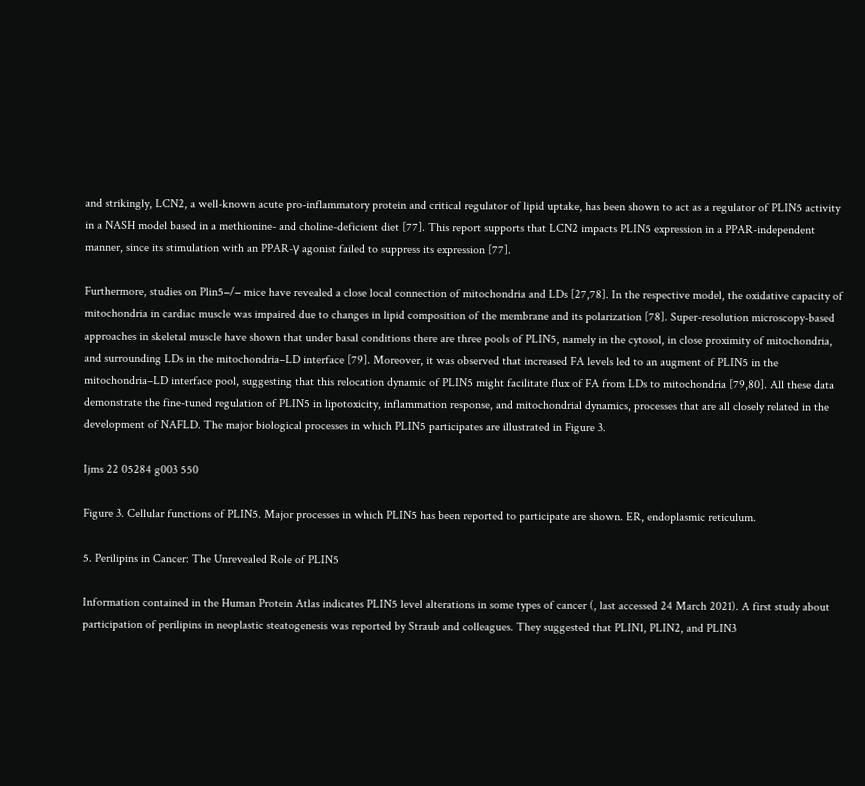and strikingly, LCN2, a well-known acute pro-inflammatory protein and critical regulator of lipid uptake, has been shown to act as a regulator of PLIN5 activity in a NASH model based in a methionine- and choline-deficient diet [77]. This report supports that LCN2 impacts PLIN5 expression in a PPAR-independent manner, since its stimulation with an PPAR-γ agonist failed to suppress its expression [77].

Furthermore, studies on Plin5−/− mice have revealed a close local connection of mitochondria and LDs [27,78]. In the respective model, the oxidative capacity of mitochondria in cardiac muscle was impaired due to changes in lipid composition of the membrane and its polarization [78]. Super-resolution microscopy-based approaches in skeletal muscle have shown that under basal conditions there are three pools of PLIN5, namely in the cytosol, in close proximity of mitochondria, and surrounding LDs in the mitochondria–LD interface [79]. Moreover, it was observed that increased FA levels led to an augment of PLIN5 in the mitochondria–LD interface pool, suggesting that this relocation dynamic of PLIN5 might facilitate flux of FA from LDs to mitochondria [79,80]. All these data demonstrate the fine-tuned regulation of PLIN5 in lipotoxicity, inflammation response, and mitochondrial dynamics, processes that are all closely related in the development of NAFLD. The major biological processes in which PLIN5 participates are illustrated in Figure 3.

Ijms 22 05284 g003 550

Figure 3. Cellular functions of PLIN5. Major processes in which PLIN5 has been reported to participate are shown. ER, endoplasmic reticulum.

5. Perilipins in Cancer: The Unrevealed Role of PLIN5

Information contained in the Human Protein Atlas indicates PLIN5 level alterations in some types of cancer (, last accessed 24 March 2021). A first study about participation of perilipins in neoplastic steatogenesis was reported by Straub and colleagues. They suggested that PLIN1, PLIN2, and PLIN3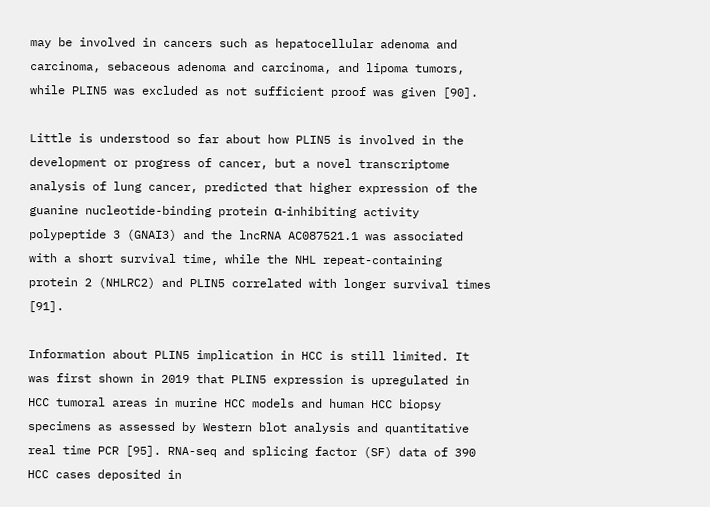may be involved in cancers such as hepatocellular adenoma and carcinoma, sebaceous adenoma and carcinoma, and lipoma tumors, while PLIN5 was excluded as not sufficient proof was given [90].

Little is understood so far about how PLIN5 is involved in the development or progress of cancer, but a novel transcriptome analysis of lung cancer, predicted that higher expression of the guanine nucleotide-binding protein α-inhibiting activity polypeptide 3 (GNAI3) and the lncRNA AC087521.1 was associated with a short survival time, while the NHL repeat-containing protein 2 (NHLRC2) and PLIN5 correlated with longer survival times [91].

Information about PLIN5 implication in HCC is still limited. It was first shown in 2019 that PLIN5 expression is upregulated in HCC tumoral areas in murine HCC models and human HCC biopsy specimens as assessed by Western blot analysis and quantitative real time PCR [95]. RNA-seq and splicing factor (SF) data of 390 HCC cases deposited in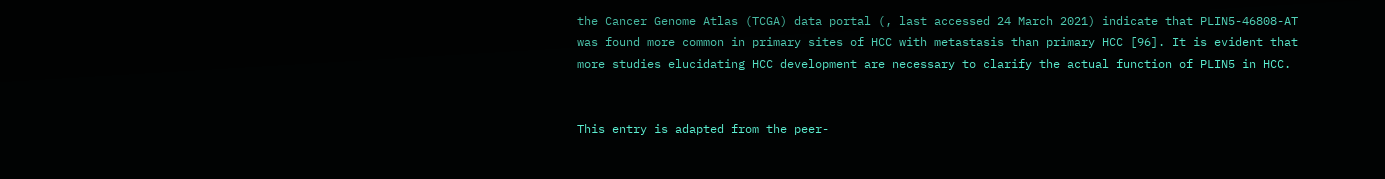the Cancer Genome Atlas (TCGA) data portal (, last accessed 24 March 2021) indicate that PLIN5-46808-AT was found more common in primary sites of HCC with metastasis than primary HCC [96]. It is evident that more studies elucidating HCC development are necessary to clarify the actual function of PLIN5 in HCC.


This entry is adapted from the peer-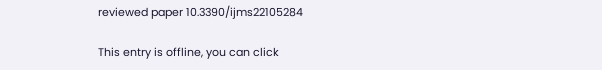reviewed paper 10.3390/ijms22105284

This entry is offline, you can click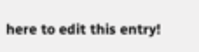here to edit this entry!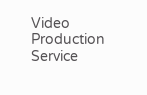Video Production Service